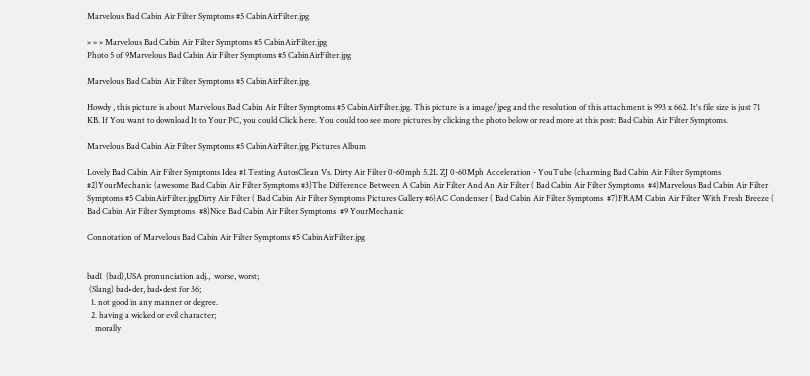Marvelous Bad Cabin Air Filter Symptoms #5 CabinAirFilter.jpg

» » » Marvelous Bad Cabin Air Filter Symptoms #5 CabinAirFilter.jpg
Photo 5 of 9Marvelous Bad Cabin Air Filter Symptoms #5 CabinAirFilter.jpg

Marvelous Bad Cabin Air Filter Symptoms #5 CabinAirFilter.jpg

Howdy , this picture is about Marvelous Bad Cabin Air Filter Symptoms #5 CabinAirFilter.jpg. This picture is a image/jpeg and the resolution of this attachment is 993 x 662. It's file size is just 71 KB. If You want to download It to Your PC, you could Click here. You could too see more pictures by clicking the photo below or read more at this post: Bad Cabin Air Filter Symptoms.

Marvelous Bad Cabin Air Filter Symptoms #5 CabinAirFilter.jpg Pictures Album

Lovely Bad Cabin Air Filter Symptoms Idea #1 Testing AutosClean Vs. Dirty Air Filter 0-60mph 5.2L ZJ 0-60Mph Acceleration - YouTube (charming Bad Cabin Air Filter Symptoms  #2)YourMechanic (awesome Bad Cabin Air Filter Symptoms #3)The Difference Between A Cabin Air Filter And An Air Filter ( Bad Cabin Air Filter Symptoms  #4)Marvelous Bad Cabin Air Filter Symptoms #5 CabinAirFilter.jpgDirty Air Filter ( Bad Cabin Air Filter Symptoms Pictures Gallery #6)AC Condenser ( Bad Cabin Air Filter Symptoms  #7)FRAM Cabin Air Filter With Fresh Breeze ( Bad Cabin Air Filter Symptoms  #8)Nice Bad Cabin Air Filter Symptoms  #9 YourMechanic

Connotation of Marvelous Bad Cabin Air Filter Symptoms #5 CabinAirFilter.jpg


bad1  (bad),USA pronunciation adj.,  worse, worst;
 (Slang) bad•der, bad•dest for 36;
  1. not good in any manner or degree.
  2. having a wicked or evil character;
    morally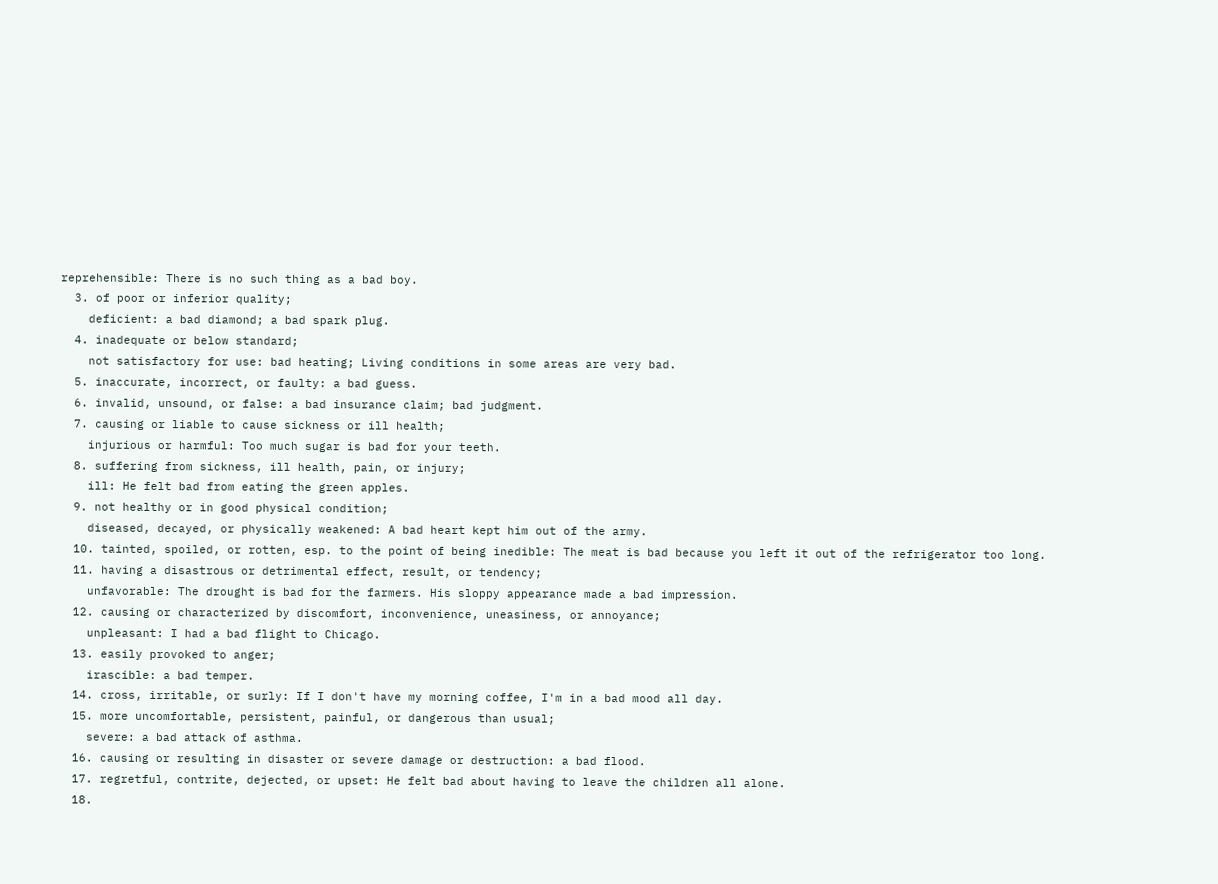reprehensible: There is no such thing as a bad boy.
  3. of poor or inferior quality;
    deficient: a bad diamond; a bad spark plug.
  4. inadequate or below standard;
    not satisfactory for use: bad heating; Living conditions in some areas are very bad.
  5. inaccurate, incorrect, or faulty: a bad guess.
  6. invalid, unsound, or false: a bad insurance claim; bad judgment.
  7. causing or liable to cause sickness or ill health;
    injurious or harmful: Too much sugar is bad for your teeth.
  8. suffering from sickness, ill health, pain, or injury;
    ill: He felt bad from eating the green apples.
  9. not healthy or in good physical condition;
    diseased, decayed, or physically weakened: A bad heart kept him out of the army.
  10. tainted, spoiled, or rotten, esp. to the point of being inedible: The meat is bad because you left it out of the refrigerator too long.
  11. having a disastrous or detrimental effect, result, or tendency;
    unfavorable: The drought is bad for the farmers. His sloppy appearance made a bad impression.
  12. causing or characterized by discomfort, inconvenience, uneasiness, or annoyance;
    unpleasant: I had a bad flight to Chicago.
  13. easily provoked to anger;
    irascible: a bad temper.
  14. cross, irritable, or surly: If I don't have my morning coffee, I'm in a bad mood all day.
  15. more uncomfortable, persistent, painful, or dangerous than usual;
    severe: a bad attack of asthma.
  16. causing or resulting in disaster or severe damage or destruction: a bad flood.
  17. regretful, contrite, dejected, or upset: He felt bad about having to leave the children all alone.
  18.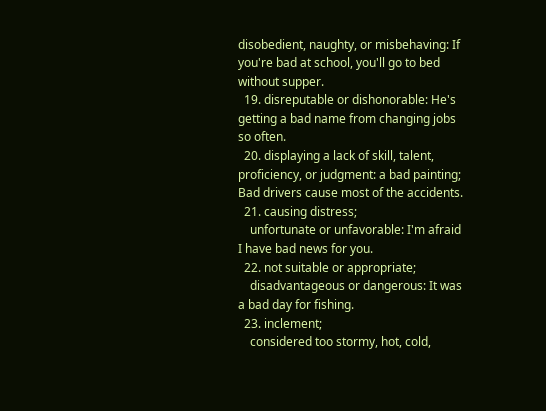disobedient, naughty, or misbehaving: If you're bad at school, you'll go to bed without supper.
  19. disreputable or dishonorable: He's getting a bad name from changing jobs so often.
  20. displaying a lack of skill, talent, proficiency, or judgment: a bad painting; Bad drivers cause most of the accidents.
  21. causing distress;
    unfortunate or unfavorable: I'm afraid I have bad news for you.
  22. not suitable or appropriate;
    disadvantageous or dangerous: It was a bad day for fishing.
  23. inclement;
    considered too stormy, hot, cold,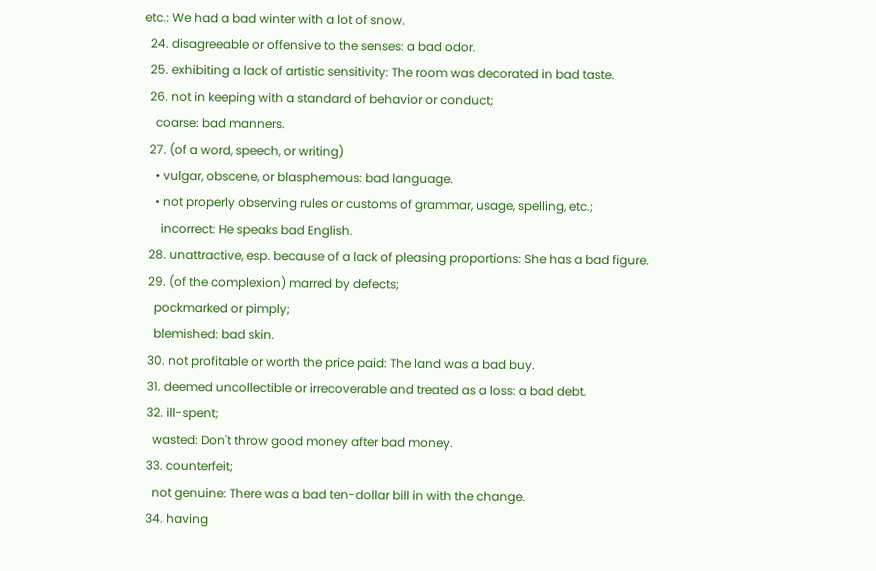etc.: We had a bad winter with a lot of snow.
  24. disagreeable or offensive to the senses: a bad odor.
  25. exhibiting a lack of artistic sensitivity: The room was decorated in bad taste.
  26. not in keeping with a standard of behavior or conduct;
    coarse: bad manners.
  27. (of a word, speech, or writing)
    • vulgar, obscene, or blasphemous: bad language.
    • not properly observing rules or customs of grammar, usage, spelling, etc.;
      incorrect: He speaks bad English.
  28. unattractive, esp. because of a lack of pleasing proportions: She has a bad figure.
  29. (of the complexion) marred by defects;
    pockmarked or pimply;
    blemished: bad skin.
  30. not profitable or worth the price paid: The land was a bad buy.
  31. deemed uncollectible or irrecoverable and treated as a loss: a bad debt.
  32. ill-spent;
    wasted: Don't throw good money after bad money.
  33. counterfeit;
    not genuine: There was a bad ten-dollar bill in with the change.
  34. having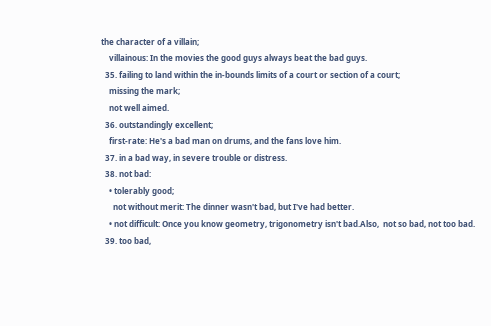the character of a villain;
    villainous: In the movies the good guys always beat the bad guys.
  35. failing to land within the in-bounds limits of a court or section of a court;
    missing the mark;
    not well aimed.
  36. outstandingly excellent;
    first-rate: He's a bad man on drums, and the fans love him.
  37. in a bad way, in severe trouble or distress.
  38. not bad:
    • tolerably good;
      not without merit: The dinner wasn't bad, but I've had better.
    • not difficult: Once you know geometry, trigonometry isn't bad.Also,  not so bad, not too bad.
  39. too bad,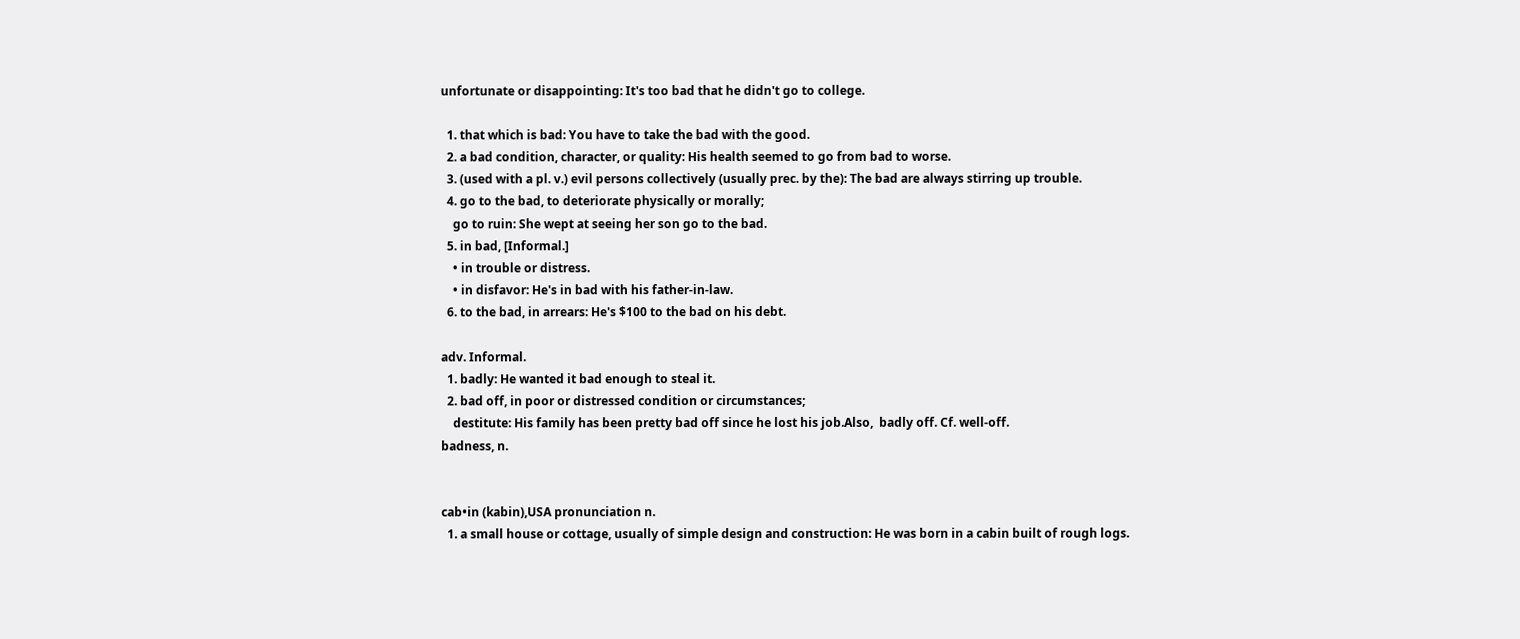unfortunate or disappointing: It's too bad that he didn't go to college.

  1. that which is bad: You have to take the bad with the good.
  2. a bad condition, character, or quality: His health seemed to go from bad to worse.
  3. (used with a pl. v.) evil persons collectively (usually prec. by the): The bad are always stirring up trouble.
  4. go to the bad, to deteriorate physically or morally;
    go to ruin: She wept at seeing her son go to the bad.
  5. in bad, [Informal.]
    • in trouble or distress.
    • in disfavor: He's in bad with his father-in-law.
  6. to the bad, in arrears: He's $100 to the bad on his debt.

adv. Informal.
  1. badly: He wanted it bad enough to steal it.
  2. bad off, in poor or distressed condition or circumstances;
    destitute: His family has been pretty bad off since he lost his job.Also,  badly off. Cf. well-off.
badness, n.


cab•in (kabin),USA pronunciation n.
  1. a small house or cottage, usually of simple design and construction: He was born in a cabin built of rough logs.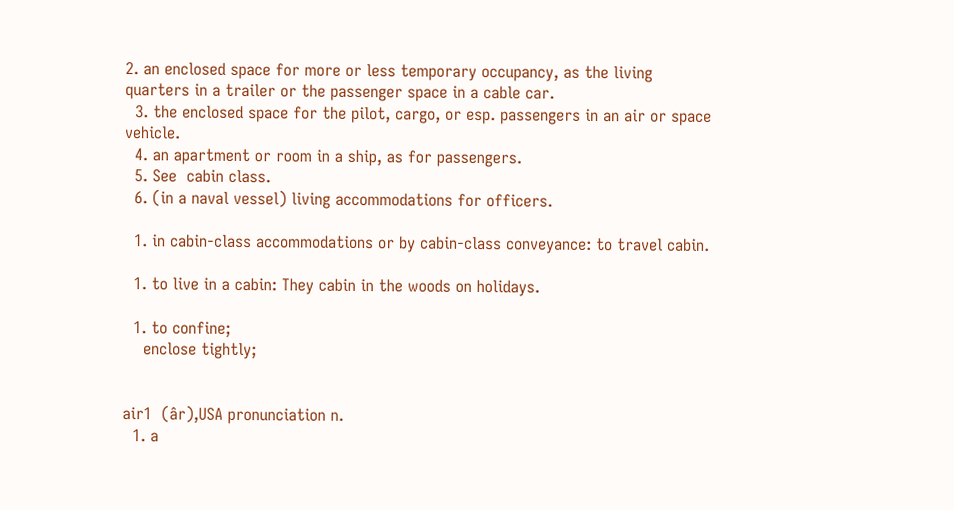2. an enclosed space for more or less temporary occupancy, as the living quarters in a trailer or the passenger space in a cable car.
  3. the enclosed space for the pilot, cargo, or esp. passengers in an air or space vehicle.
  4. an apartment or room in a ship, as for passengers.
  5. See  cabin class.
  6. (in a naval vessel) living accommodations for officers.

  1. in cabin-class accommodations or by cabin-class conveyance: to travel cabin.

  1. to live in a cabin: They cabin in the woods on holidays.

  1. to confine;
    enclose tightly;


air1  (âr),USA pronunciation n.
  1. a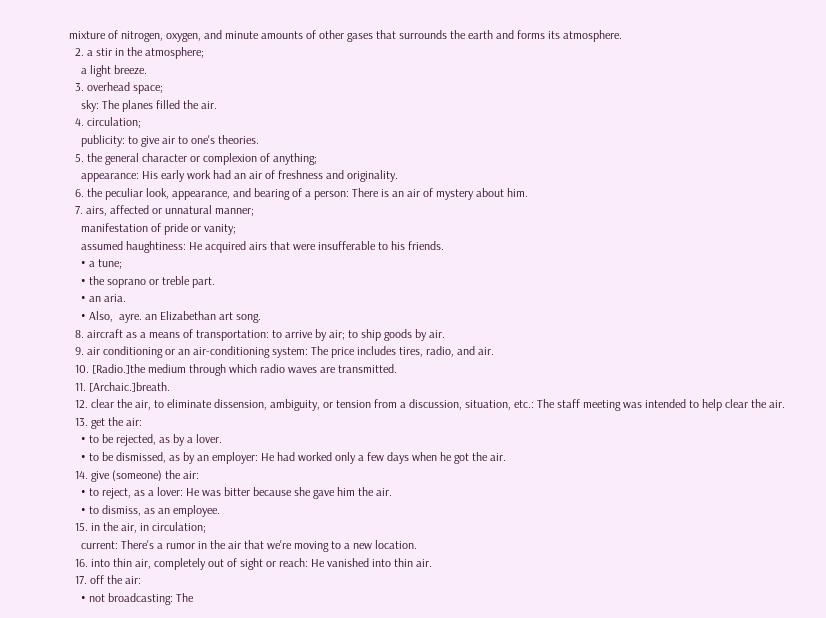mixture of nitrogen, oxygen, and minute amounts of other gases that surrounds the earth and forms its atmosphere.
  2. a stir in the atmosphere;
    a light breeze.
  3. overhead space;
    sky: The planes filled the air.
  4. circulation;
    publicity: to give air to one's theories.
  5. the general character or complexion of anything;
    appearance: His early work had an air of freshness and originality.
  6. the peculiar look, appearance, and bearing of a person: There is an air of mystery about him.
  7. airs, affected or unnatural manner;
    manifestation of pride or vanity;
    assumed haughtiness: He acquired airs that were insufferable to his friends.
    • a tune;
    • the soprano or treble part.
    • an aria.
    • Also,  ayre. an Elizabethan art song.
  8. aircraft as a means of transportation: to arrive by air; to ship goods by air.
  9. air conditioning or an air-conditioning system: The price includes tires, radio, and air.
  10. [Radio.]the medium through which radio waves are transmitted.
  11. [Archaic.]breath.
  12. clear the air, to eliminate dissension, ambiguity, or tension from a discussion, situation, etc.: The staff meeting was intended to help clear the air.
  13. get the air:
    • to be rejected, as by a lover.
    • to be dismissed, as by an employer: He had worked only a few days when he got the air.
  14. give (someone) the air:
    • to reject, as a lover: He was bitter because she gave him the air.
    • to dismiss, as an employee.
  15. in the air, in circulation;
    current: There's a rumor in the air that we're moving to a new location.
  16. into thin air, completely out of sight or reach: He vanished into thin air.
  17. off the air:
    • not broadcasting: The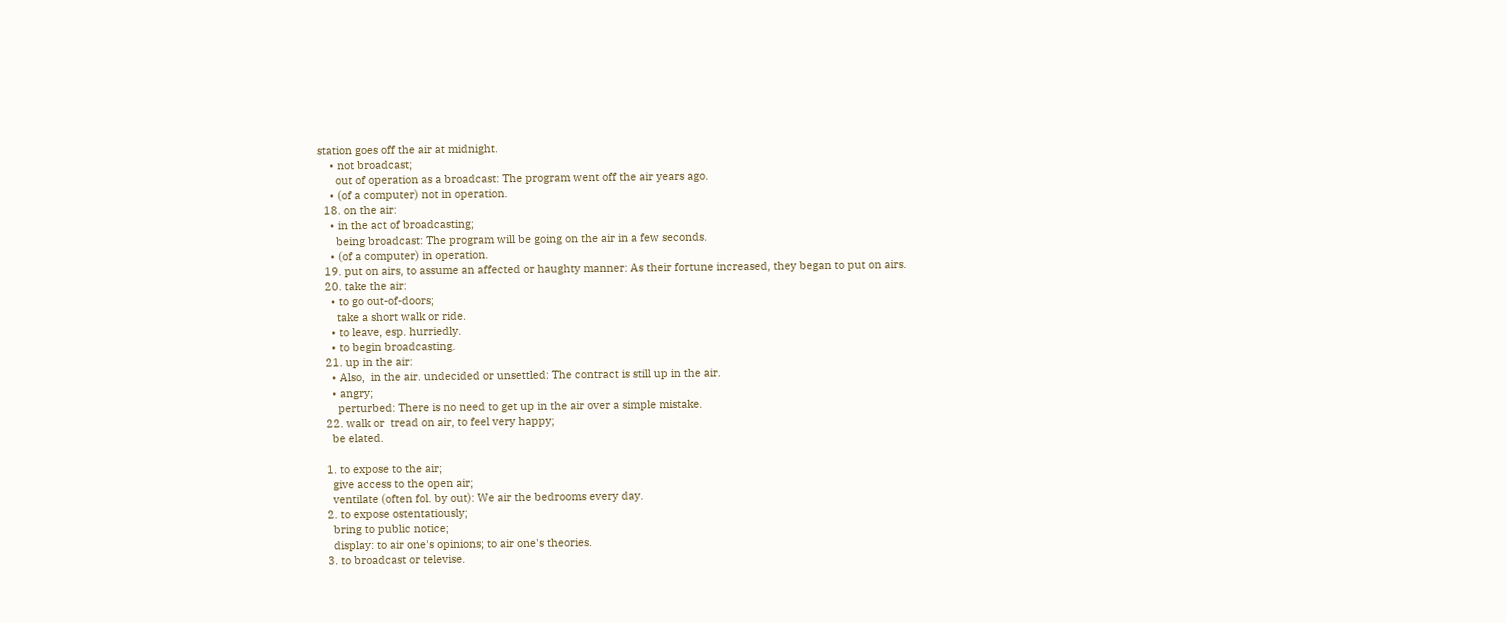station goes off the air at midnight.
    • not broadcast;
      out of operation as a broadcast: The program went off the air years ago.
    • (of a computer) not in operation.
  18. on the air:
    • in the act of broadcasting;
      being broadcast: The program will be going on the air in a few seconds.
    • (of a computer) in operation.
  19. put on airs, to assume an affected or haughty manner: As their fortune increased, they began to put on airs.
  20. take the air:
    • to go out-of-doors;
      take a short walk or ride.
    • to leave, esp. hurriedly.
    • to begin broadcasting.
  21. up in the air:
    • Also,  in the air. undecided or unsettled: The contract is still up in the air.
    • angry;
      perturbed: There is no need to get up in the air over a simple mistake.
  22. walk or  tread on air, to feel very happy;
    be elated.

  1. to expose to the air;
    give access to the open air;
    ventilate (often fol. by out): We air the bedrooms every day.
  2. to expose ostentatiously;
    bring to public notice;
    display: to air one's opinions; to air one's theories.
  3. to broadcast or televise.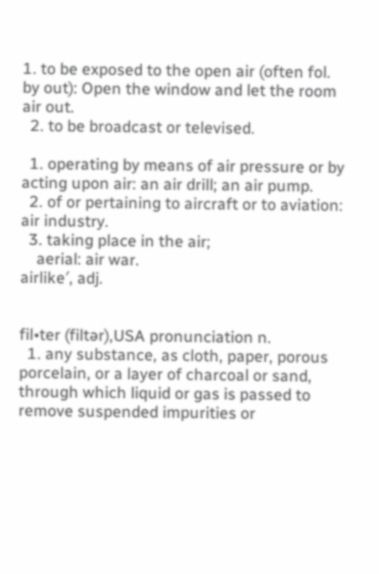1. to be exposed to the open air (often fol. by out): Open the window and let the room air out.
  2. to be broadcast or televised.

  1. operating by means of air pressure or by acting upon air: an air drill; an air pump.
  2. of or pertaining to aircraft or to aviation: air industry.
  3. taking place in the air;
    aerial: air war.
airlike′, adj.


fil•ter (filtər),USA pronunciation n.
  1. any substance, as cloth, paper, porous porcelain, or a layer of charcoal or sand, through which liquid or gas is passed to remove suspended impurities or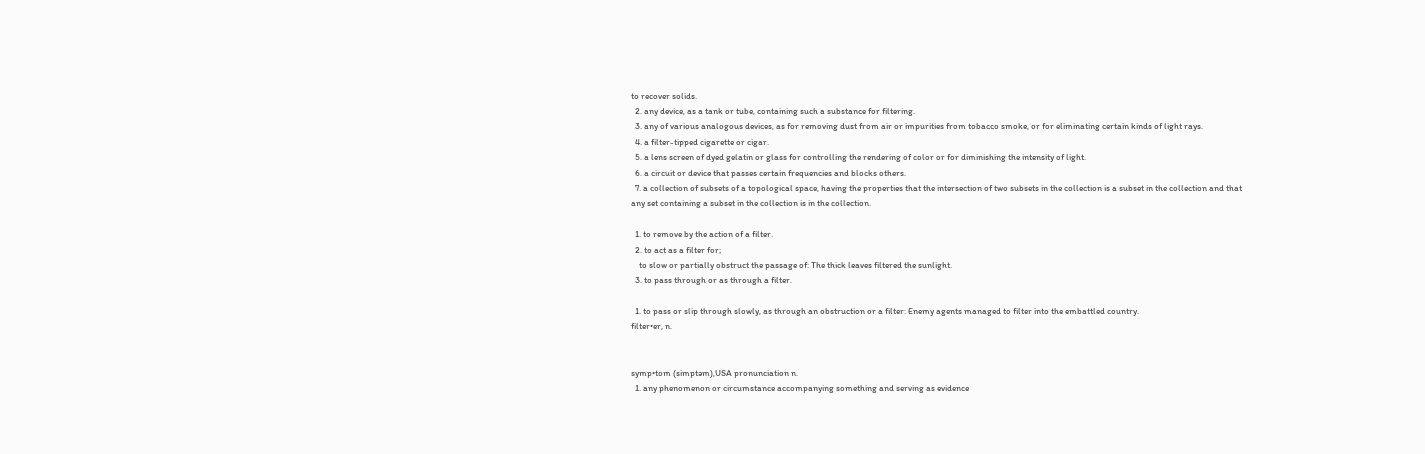to recover solids.
  2. any device, as a tank or tube, containing such a substance for filtering.
  3. any of various analogous devices, as for removing dust from air or impurities from tobacco smoke, or for eliminating certain kinds of light rays.
  4. a filter-tipped cigarette or cigar.
  5. a lens screen of dyed gelatin or glass for controlling the rendering of color or for diminishing the intensity of light.
  6. a circuit or device that passes certain frequencies and blocks others.
  7. a collection of subsets of a topological space, having the properties that the intersection of two subsets in the collection is a subset in the collection and that any set containing a subset in the collection is in the collection.

  1. to remove by the action of a filter.
  2. to act as a filter for;
    to slow or partially obstruct the passage of: The thick leaves filtered the sunlight.
  3. to pass through or as through a filter.

  1. to pass or slip through slowly, as through an obstruction or a filter: Enemy agents managed to filter into the embattled country.
filter•er, n.


symp•tom (simptəm),USA pronunciation n.
  1. any phenomenon or circumstance accompanying something and serving as evidence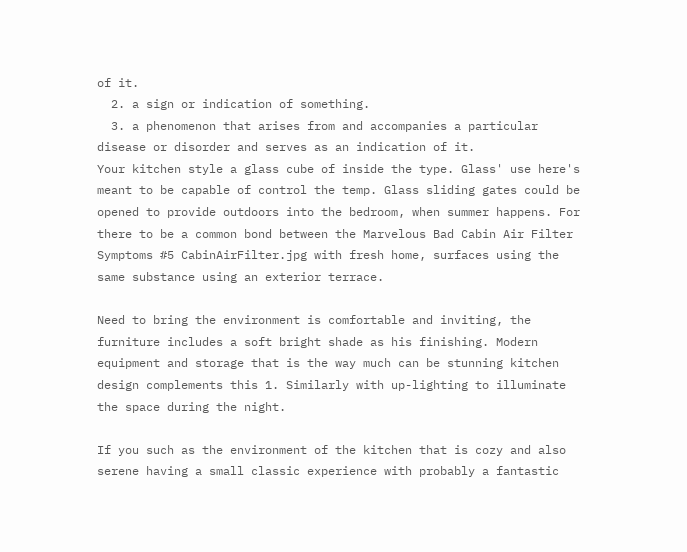of it.
  2. a sign or indication of something.
  3. a phenomenon that arises from and accompanies a particular disease or disorder and serves as an indication of it.
Your kitchen style a glass cube of inside the type. Glass' use here's meant to be capable of control the temp. Glass sliding gates could be opened to provide outdoors into the bedroom, when summer happens. For there to be a common bond between the Marvelous Bad Cabin Air Filter Symptoms #5 CabinAirFilter.jpg with fresh home, surfaces using the same substance using an exterior terrace.

Need to bring the environment is comfortable and inviting, the furniture includes a soft bright shade as his finishing. Modern equipment and storage that is the way much can be stunning kitchen design complements this 1. Similarly with up-lighting to illuminate the space during the night.

If you such as the environment of the kitchen that is cozy and also serene having a small classic experience with probably a fantastic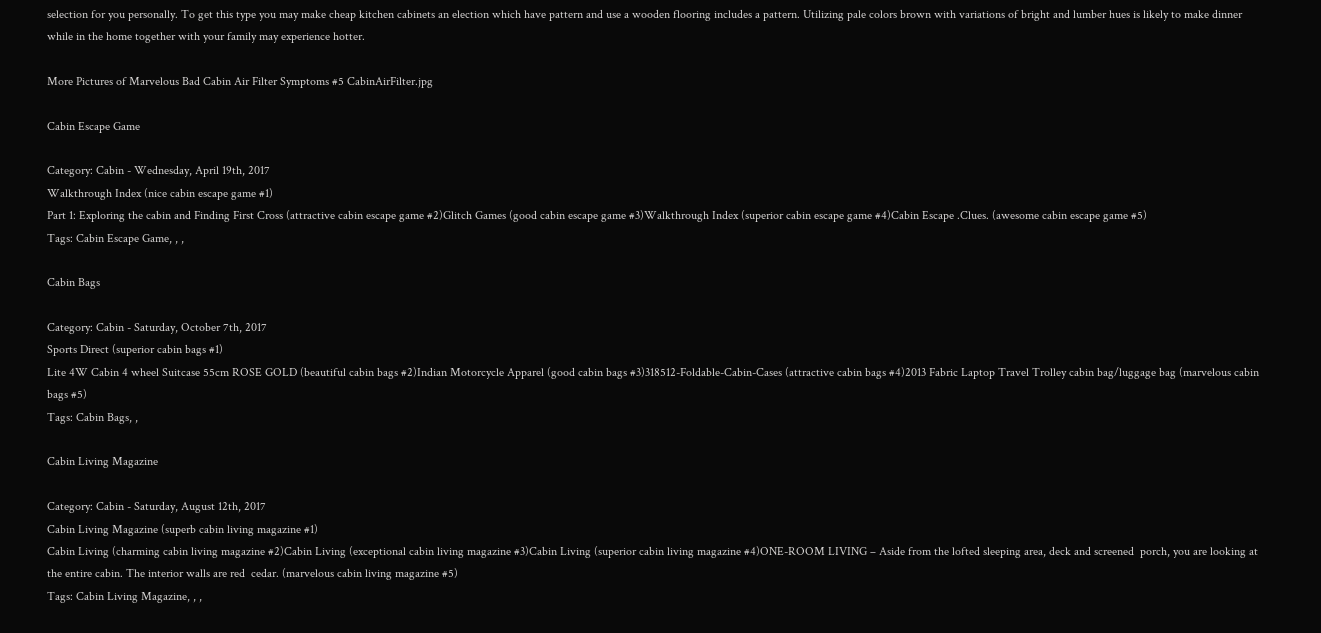selection for you personally. To get this type you may make cheap kitchen cabinets an election which have pattern and use a wooden flooring includes a pattern. Utilizing pale colors brown with variations of bright and lumber hues is likely to make dinner while in the home together with your family may experience hotter.

More Pictures of Marvelous Bad Cabin Air Filter Symptoms #5 CabinAirFilter.jpg

Cabin Escape Game

Category: Cabin - Wednesday, April 19th, 2017
Walkthrough Index (nice cabin escape game #1)
Part 1: Exploring the cabin and Finding First Cross (attractive cabin escape game #2)Glitch Games (good cabin escape game #3)Walkthrough Index (superior cabin escape game #4)Cabin Escape .Clues. (awesome cabin escape game #5)
Tags: Cabin Escape Game, , ,

Cabin Bags

Category: Cabin - Saturday, October 7th, 2017
Sports Direct (superior cabin bags #1)
Lite 4W Cabin 4 wheel Suitcase 55cm ROSE GOLD (beautiful cabin bags #2)Indian Motorcycle Apparel (good cabin bags #3)318512-Foldable-Cabin-Cases (attractive cabin bags #4)2013 Fabric Laptop Travel Trolley cabin bag/luggage bag (marvelous cabin bags #5)
Tags: Cabin Bags, ,

Cabin Living Magazine

Category: Cabin - Saturday, August 12th, 2017
Cabin Living Magazine (superb cabin living magazine #1)
Cabin Living (charming cabin living magazine #2)Cabin Living (exceptional cabin living magazine #3)Cabin Living (superior cabin living magazine #4)ONE-ROOM LIVING – Aside from the lofted sleeping area, deck and screened  porch, you are looking at the entire cabin. The interior walls are red  cedar. (marvelous cabin living magazine #5)
Tags: Cabin Living Magazine, , ,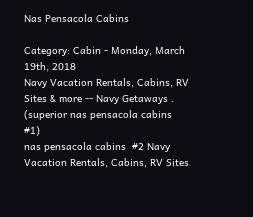Nas Pensacola Cabins

Category: Cabin - Monday, March 19th, 2018
Navy Vacation Rentals, Cabins, RV Sites & more -- Navy Getaways . (superior nas pensacola cabins  #1)
nas pensacola cabins  #2 Navy Vacation Rentals, Cabins, RV Sites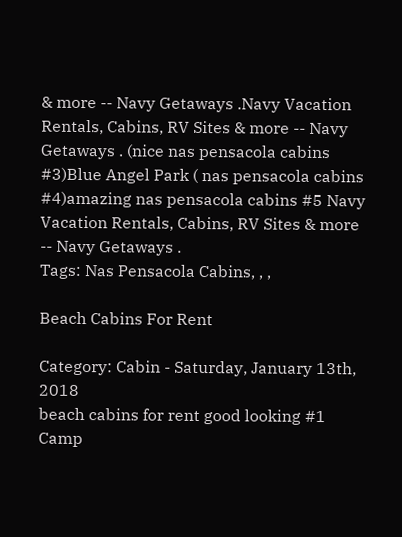& more -- Navy Getaways .Navy Vacation Rentals, Cabins, RV Sites & more -- Navy Getaways . (nice nas pensacola cabins  #3)Blue Angel Park ( nas pensacola cabins  #4)amazing nas pensacola cabins #5 Navy Vacation Rentals, Cabins, RV Sites & more -- Navy Getaways .
Tags: Nas Pensacola Cabins, , ,

Beach Cabins For Rent

Category: Cabin - Saturday, January 13th, 2018
beach cabins for rent good looking #1 Camp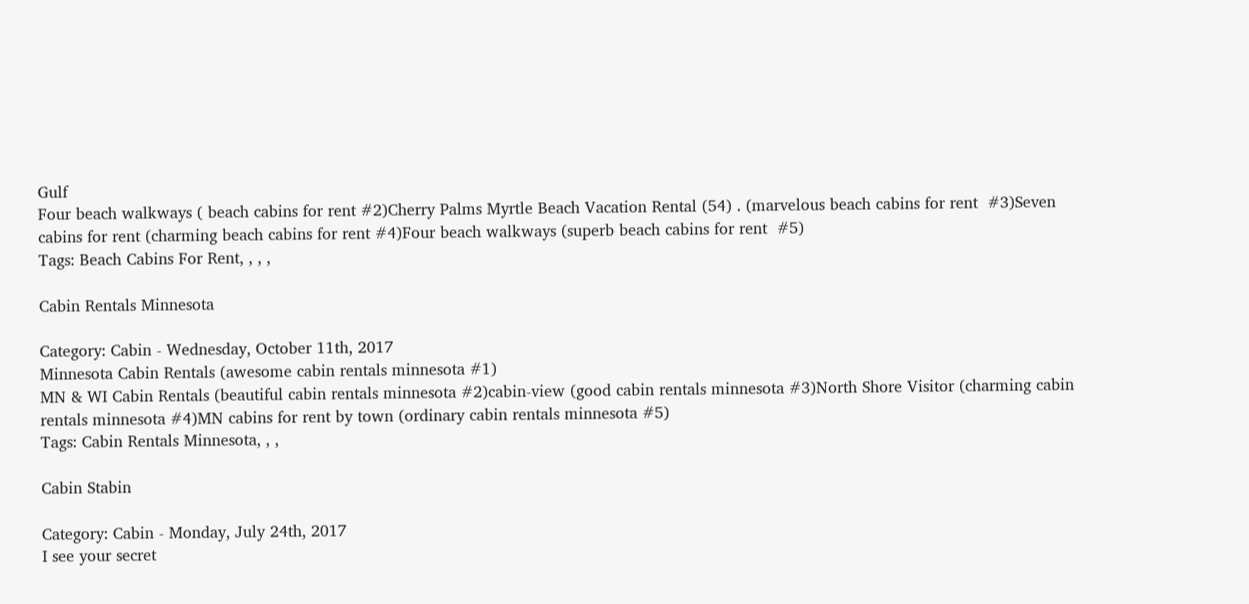Gulf
Four beach walkways ( beach cabins for rent #2)Cherry Palms Myrtle Beach Vacation Rental (54) . (marvelous beach cabins for rent  #3)Seven cabins for rent (charming beach cabins for rent #4)Four beach walkways (superb beach cabins for rent  #5)
Tags: Beach Cabins For Rent, , , ,

Cabin Rentals Minnesota

Category: Cabin - Wednesday, October 11th, 2017
Minnesota Cabin Rentals (awesome cabin rentals minnesota #1)
MN & WI Cabin Rentals (beautiful cabin rentals minnesota #2)cabin-view (good cabin rentals minnesota #3)North Shore Visitor (charming cabin rentals minnesota #4)MN cabins for rent by town (ordinary cabin rentals minnesota #5)
Tags: Cabin Rentals Minnesota, , ,

Cabin Stabin

Category: Cabin - Monday, July 24th, 2017
I see your secret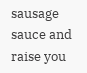sausage sauce and raise you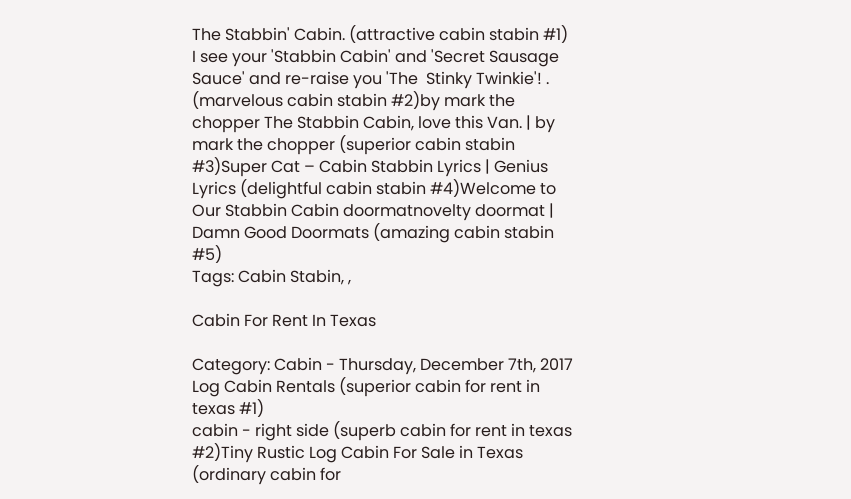The Stabbin' Cabin. (attractive cabin stabin #1)
I see your 'Stabbin Cabin' and 'Secret Sausage Sauce' and re-raise you 'The  Stinky Twinkie'! . (marvelous cabin stabin #2)by mark the chopper The Stabbin Cabin, love this Van. | by mark the chopper (superior cabin stabin #3)Super Cat – Cabin Stabbin Lyrics | Genius Lyrics (delightful cabin stabin #4)Welcome to Our Stabbin Cabin doormatnovelty doormat | Damn Good Doormats (amazing cabin stabin #5)
Tags: Cabin Stabin, ,

Cabin For Rent In Texas

Category: Cabin - Thursday, December 7th, 2017
Log Cabin Rentals (superior cabin for rent in texas #1)
cabin - right side (superb cabin for rent in texas #2)Tiny Rustic Log Cabin For Sale in Texas (ordinary cabin for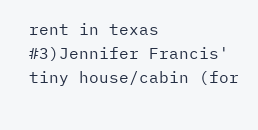rent in texas #3)Jennifer Francis' tiny house/cabin (for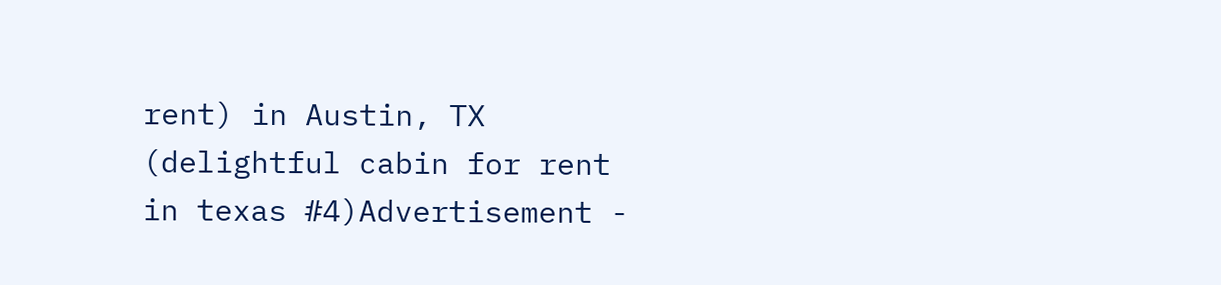rent) in Austin, TX (delightful cabin for rent in texas #4)Advertisement -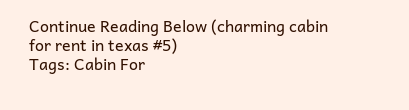Continue Reading Below (charming cabin for rent in texas #5)
Tags: Cabin For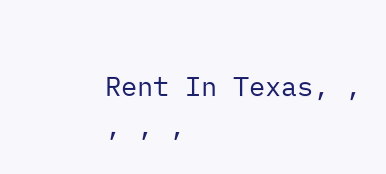Rent In Texas, , , , ,